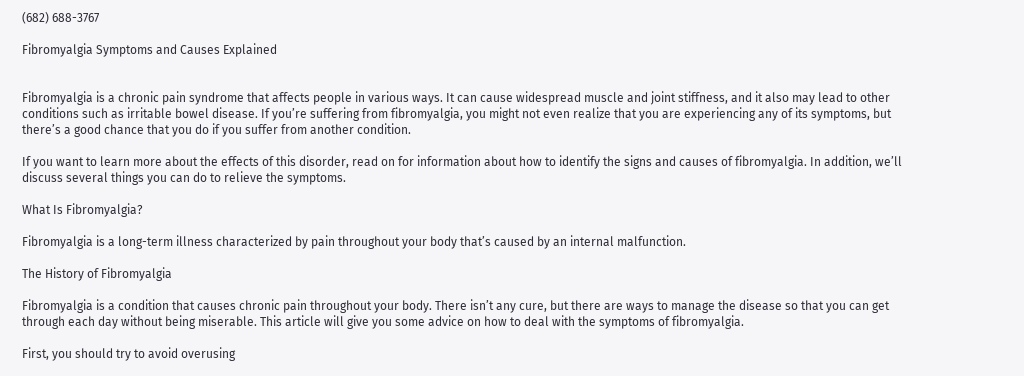(682) 688-3767

Fibromyalgia Symptoms and Causes Explained


Fibromyalgia is a chronic pain syndrome that affects people in various ways. It can cause widespread muscle and joint stiffness, and it also may lead to other conditions such as irritable bowel disease. If you’re suffering from fibromyalgia, you might not even realize that you are experiencing any of its symptoms, but there’s a good chance that you do if you suffer from another condition.

If you want to learn more about the effects of this disorder, read on for information about how to identify the signs and causes of fibromyalgia. In addition, we’ll discuss several things you can do to relieve the symptoms.

What Is Fibromyalgia?

Fibromyalgia is a long-term illness characterized by pain throughout your body that’s caused by an internal malfunction.

The History of Fibromyalgia

Fibromyalgia is a condition that causes chronic pain throughout your body. There isn’t any cure, but there are ways to manage the disease so that you can get through each day without being miserable. This article will give you some advice on how to deal with the symptoms of fibromyalgia.

First, you should try to avoid overusing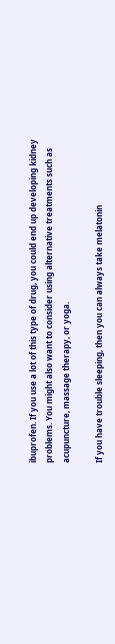ibuprofen. If you use a lot of this type of drug, you could end up developing kidney problems. You might also want to consider using alternative treatments such as acupuncture, massage therapy, or yoga.

If you have trouble sleeping, then you can always take melatonin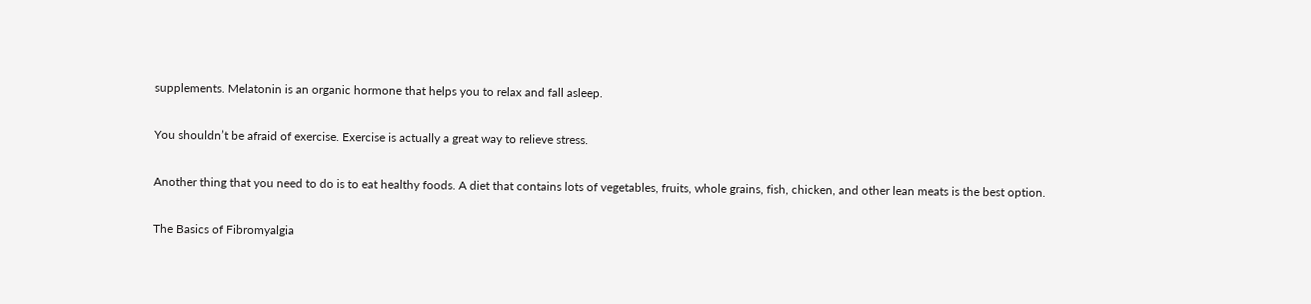supplements. Melatonin is an organic hormone that helps you to relax and fall asleep.

You shouldn’t be afraid of exercise. Exercise is actually a great way to relieve stress.

Another thing that you need to do is to eat healthy foods. A diet that contains lots of vegetables, fruits, whole grains, fish, chicken, and other lean meats is the best option.

The Basics of Fibromyalgia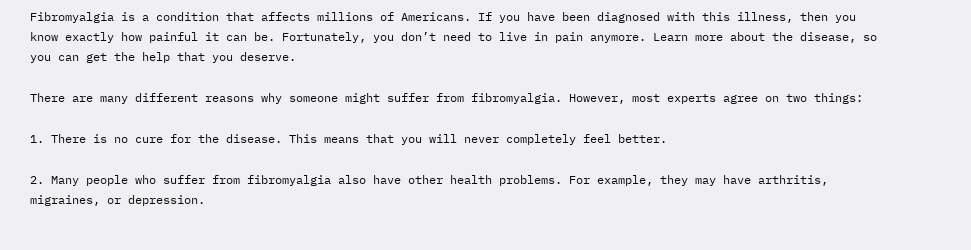Fibromyalgia is a condition that affects millions of Americans. If you have been diagnosed with this illness, then you know exactly how painful it can be. Fortunately, you don’t need to live in pain anymore. Learn more about the disease, so you can get the help that you deserve.

There are many different reasons why someone might suffer from fibromyalgia. However, most experts agree on two things:

1. There is no cure for the disease. This means that you will never completely feel better.

2. Many people who suffer from fibromyalgia also have other health problems. For example, they may have arthritis, migraines, or depression.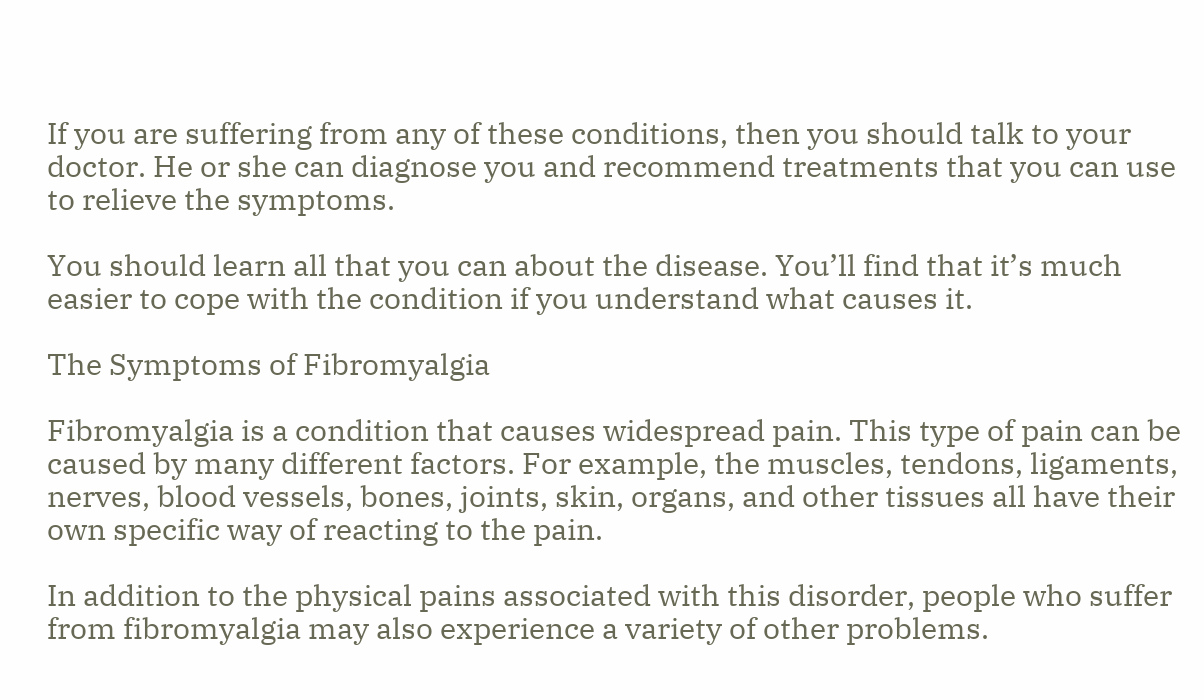If you are suffering from any of these conditions, then you should talk to your doctor. He or she can diagnose you and recommend treatments that you can use to relieve the symptoms.

You should learn all that you can about the disease. You’ll find that it’s much easier to cope with the condition if you understand what causes it.

The Symptoms of Fibromyalgia

Fibromyalgia is a condition that causes widespread pain. This type of pain can be caused by many different factors. For example, the muscles, tendons, ligaments, nerves, blood vessels, bones, joints, skin, organs, and other tissues all have their own specific way of reacting to the pain.

In addition to the physical pains associated with this disorder, people who suffer from fibromyalgia may also experience a variety of other problems.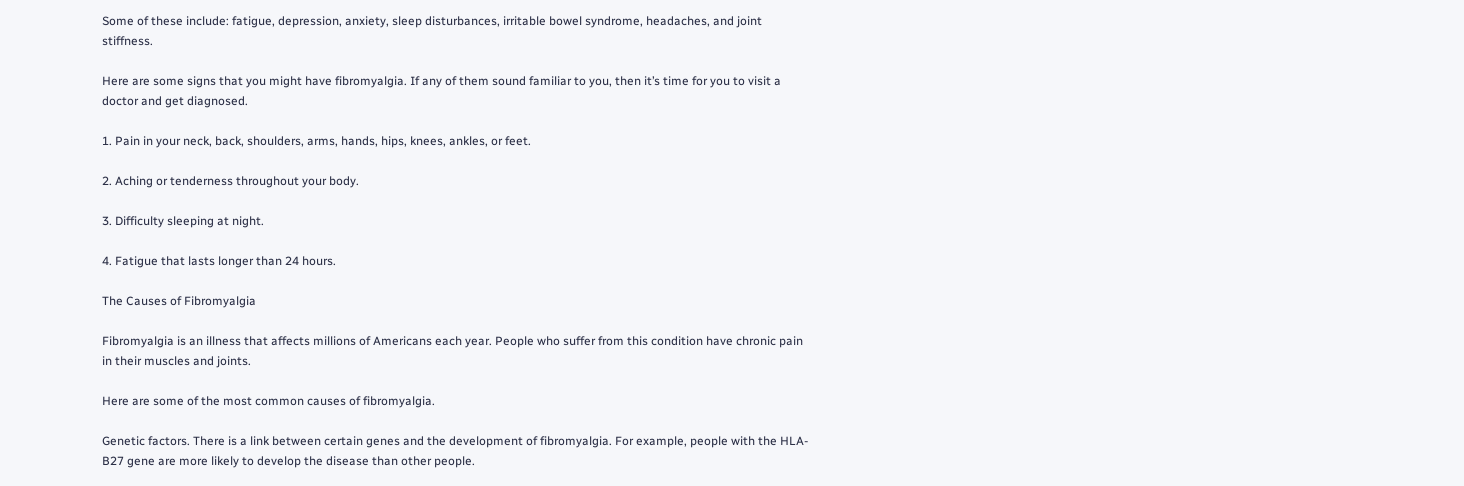Some of these include: fatigue, depression, anxiety, sleep disturbances, irritable bowel syndrome, headaches, and joint stiffness.

Here are some signs that you might have fibromyalgia. If any of them sound familiar to you, then it’s time for you to visit a doctor and get diagnosed.

1. Pain in your neck, back, shoulders, arms, hands, hips, knees, ankles, or feet.

2. Aching or tenderness throughout your body.

3. Difficulty sleeping at night.

4. Fatigue that lasts longer than 24 hours.

The Causes of Fibromyalgia

Fibromyalgia is an illness that affects millions of Americans each year. People who suffer from this condition have chronic pain in their muscles and joints.

Here are some of the most common causes of fibromyalgia.

Genetic factors. There is a link between certain genes and the development of fibromyalgia. For example, people with the HLA-B27 gene are more likely to develop the disease than other people.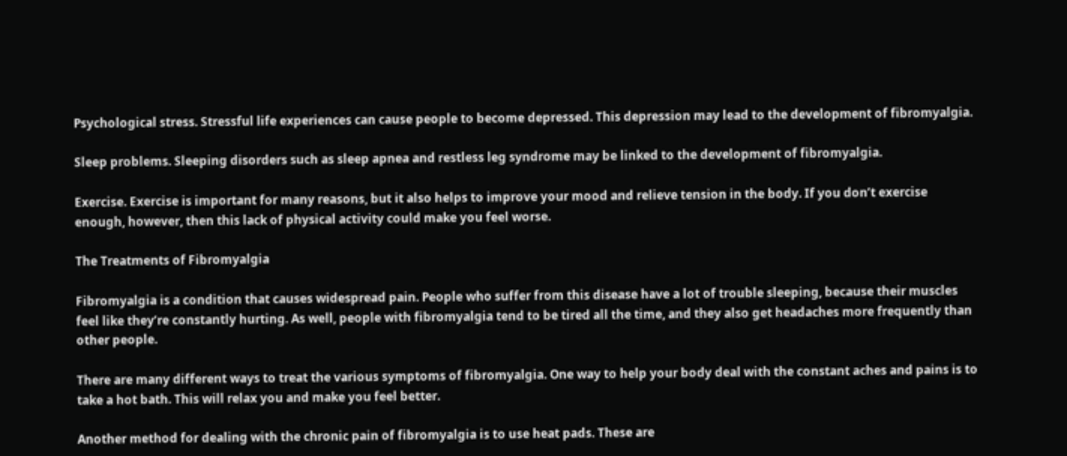Psychological stress. Stressful life experiences can cause people to become depressed. This depression may lead to the development of fibromyalgia.

Sleep problems. Sleeping disorders such as sleep apnea and restless leg syndrome may be linked to the development of fibromyalgia.

Exercise. Exercise is important for many reasons, but it also helps to improve your mood and relieve tension in the body. If you don’t exercise enough, however, then this lack of physical activity could make you feel worse.

The Treatments of Fibromyalgia

Fibromyalgia is a condition that causes widespread pain. People who suffer from this disease have a lot of trouble sleeping, because their muscles feel like they’re constantly hurting. As well, people with fibromyalgia tend to be tired all the time, and they also get headaches more frequently than other people.

There are many different ways to treat the various symptoms of fibromyalgia. One way to help your body deal with the constant aches and pains is to take a hot bath. This will relax you and make you feel better.

Another method for dealing with the chronic pain of fibromyalgia is to use heat pads. These are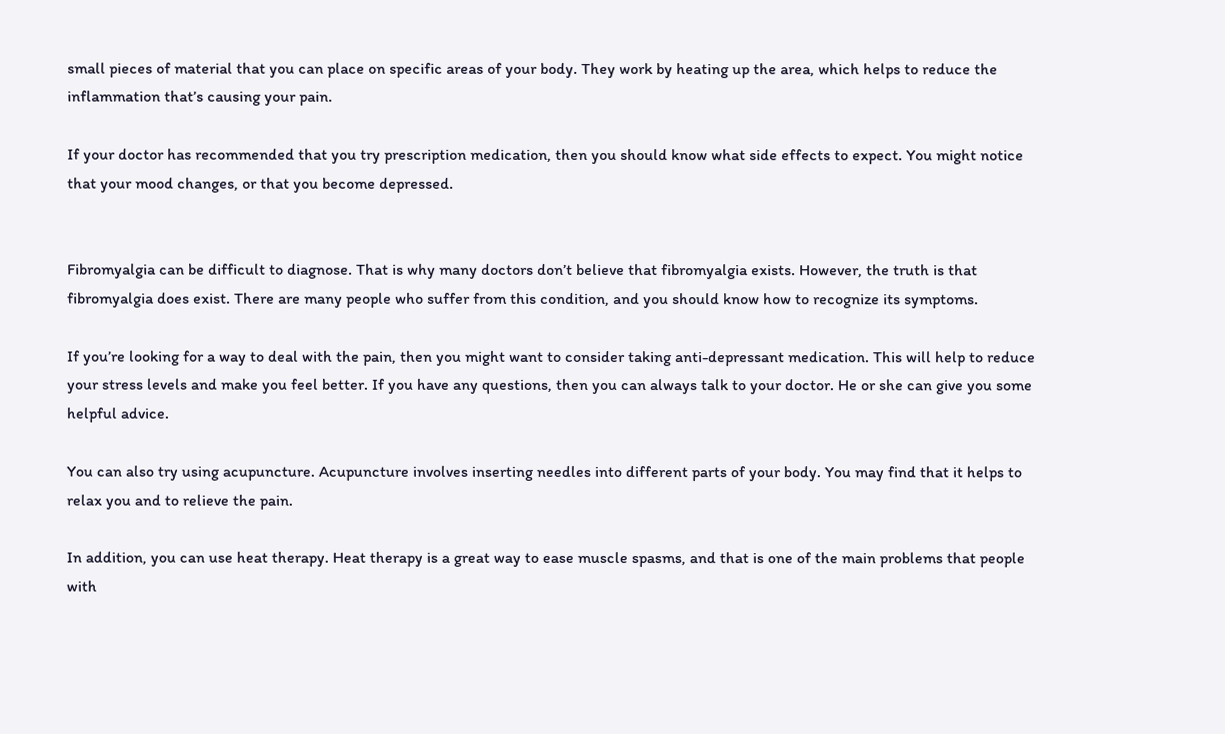small pieces of material that you can place on specific areas of your body. They work by heating up the area, which helps to reduce the inflammation that’s causing your pain.

If your doctor has recommended that you try prescription medication, then you should know what side effects to expect. You might notice that your mood changes, or that you become depressed.


Fibromyalgia can be difficult to diagnose. That is why many doctors don’t believe that fibromyalgia exists. However, the truth is that fibromyalgia does exist. There are many people who suffer from this condition, and you should know how to recognize its symptoms.

If you’re looking for a way to deal with the pain, then you might want to consider taking anti-depressant medication. This will help to reduce your stress levels and make you feel better. If you have any questions, then you can always talk to your doctor. He or she can give you some helpful advice.

You can also try using acupuncture. Acupuncture involves inserting needles into different parts of your body. You may find that it helps to relax you and to relieve the pain.

In addition, you can use heat therapy. Heat therapy is a great way to ease muscle spasms, and that is one of the main problems that people with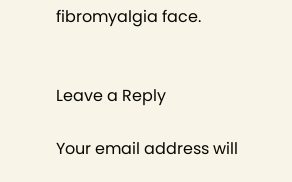fibromyalgia face.


Leave a Reply

Your email address will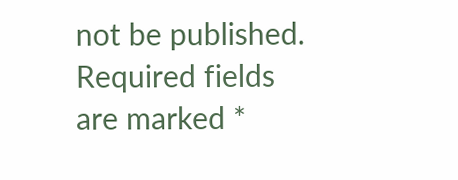not be published. Required fields are marked *